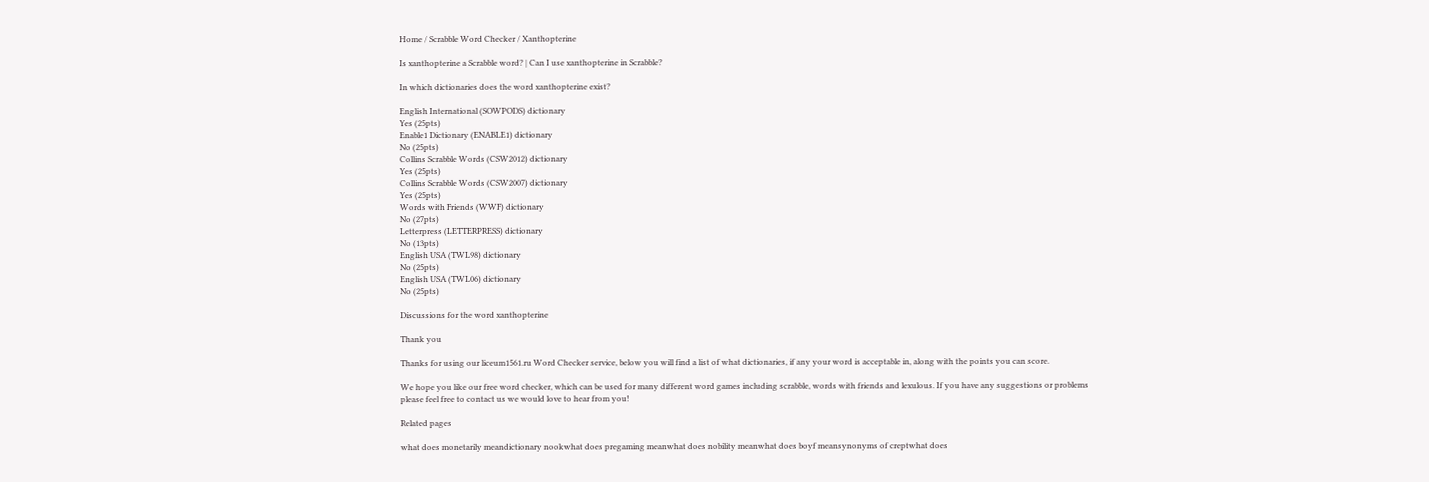Home / Scrabble Word Checker / Xanthopterine

Is xanthopterine a Scrabble word? | Can I use xanthopterine in Scrabble?

In which dictionaries does the word xanthopterine exist?

English International (SOWPODS) dictionary
Yes (25pts)
Enable1 Dictionary (ENABLE1) dictionary
No (25pts)
Collins Scrabble Words (CSW2012) dictionary
Yes (25pts)
Collins Scrabble Words (CSW2007) dictionary
Yes (25pts)
Words with Friends (WWF) dictionary
No (27pts)
Letterpress (LETTERPRESS) dictionary
No (13pts)
English USA (TWL98) dictionary
No (25pts)
English USA (TWL06) dictionary
No (25pts)

Discussions for the word xanthopterine

Thank you

Thanks for using our liceum1561.ru Word Checker service, below you will find a list of what dictionaries, if any your word is acceptable in, along with the points you can score.

We hope you like our free word checker, which can be used for many different word games including scrabble, words with friends and lexulous. If you have any suggestions or problems please feel free to contact us we would love to hear from you!

Related pages

what does monetarily meandictionary nookwhat does pregaming meanwhat does nobility meanwhat does boyf meansynonyms of creptwhat does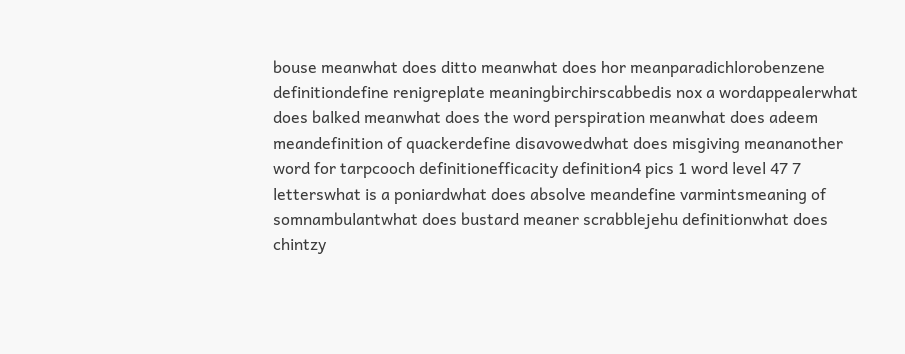bouse meanwhat does ditto meanwhat does hor meanparadichlorobenzene definitiondefine renigreplate meaningbirchirscabbedis nox a wordappealerwhat does balked meanwhat does the word perspiration meanwhat does adeem meandefinition of quackerdefine disavowedwhat does misgiving meananother word for tarpcooch definitionefficacity definition4 pics 1 word level 47 7 letterswhat is a poniardwhat does absolve meandefine varmintsmeaning of somnambulantwhat does bustard meaner scrabblejehu definitionwhat does chintzy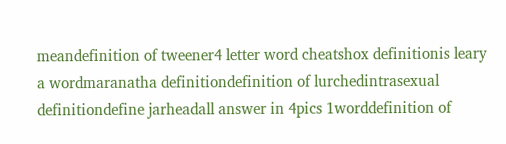meandefinition of tweener4 letter word cheatshox definitionis leary a wordmaranatha definitiondefinition of lurchedintrasexual definitiondefine jarheadall answer in 4pics 1worddefinition of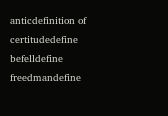anticdefinition of certitudedefine befelldefine freedmandefine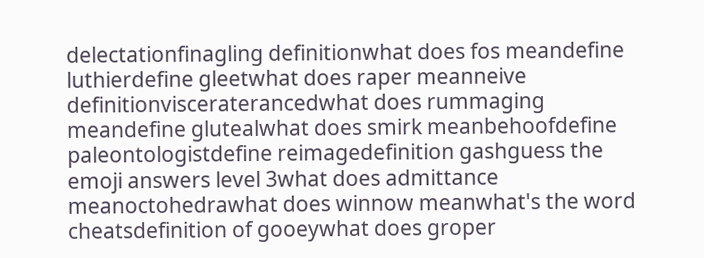delectationfinagling definitionwhat does fos meandefine luthierdefine gleetwhat does raper meanneive definitionvisceraterancedwhat does rummaging meandefine glutealwhat does smirk meanbehoofdefine paleontologistdefine reimagedefinition gashguess the emoji answers level 3what does admittance meanoctohedrawhat does winnow meanwhat's the word cheatsdefinition of gooeywhat does groper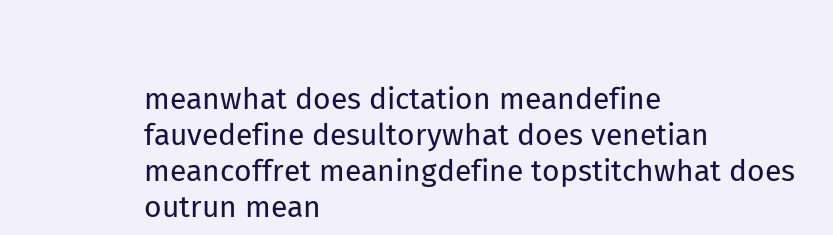meanwhat does dictation meandefine fauvedefine desultorywhat does venetian meancoffret meaningdefine topstitchwhat does outrun mean